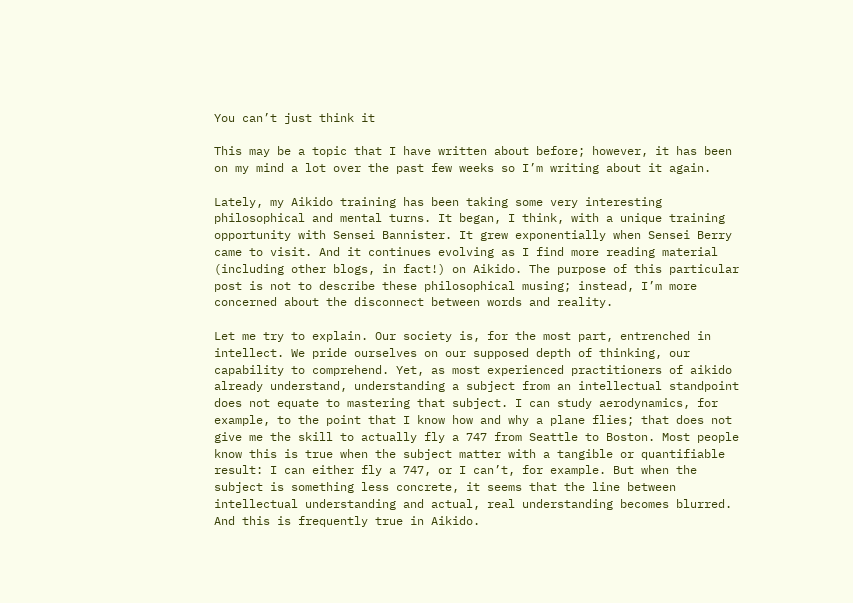You can’t just think it

This may be a topic that I have written about before; however, it has been on my mind a lot over the past few weeks so I’m writing about it again.

Lately, my Aikido training has been taking some very interesting philosophical and mental turns. It began, I think, with a unique training opportunity with Sensei Bannister. It grew exponentially when Sensei Berry came to visit. And it continues evolving as I find more reading material (including other blogs, in fact!) on Aikido. The purpose of this particular post is not to describe these philosophical musing; instead, I’m more concerned about the disconnect between words and reality.

Let me try to explain. Our society is, for the most part, entrenched in intellect. We pride ourselves on our supposed depth of thinking, our capability to comprehend. Yet, as most experienced practitioners of aikido already understand, understanding a subject from an intellectual standpoint does not equate to mastering that subject. I can study aerodynamics, for example, to the point that I know how and why a plane flies; that does not give me the skill to actually fly a 747 from Seattle to Boston. Most people know this is true when the subject matter with a tangible or quantifiable result: I can either fly a 747, or I can’t, for example. But when the subject is something less concrete, it seems that the line between intellectual understanding and actual, real understanding becomes blurred. And this is frequently true in Aikido.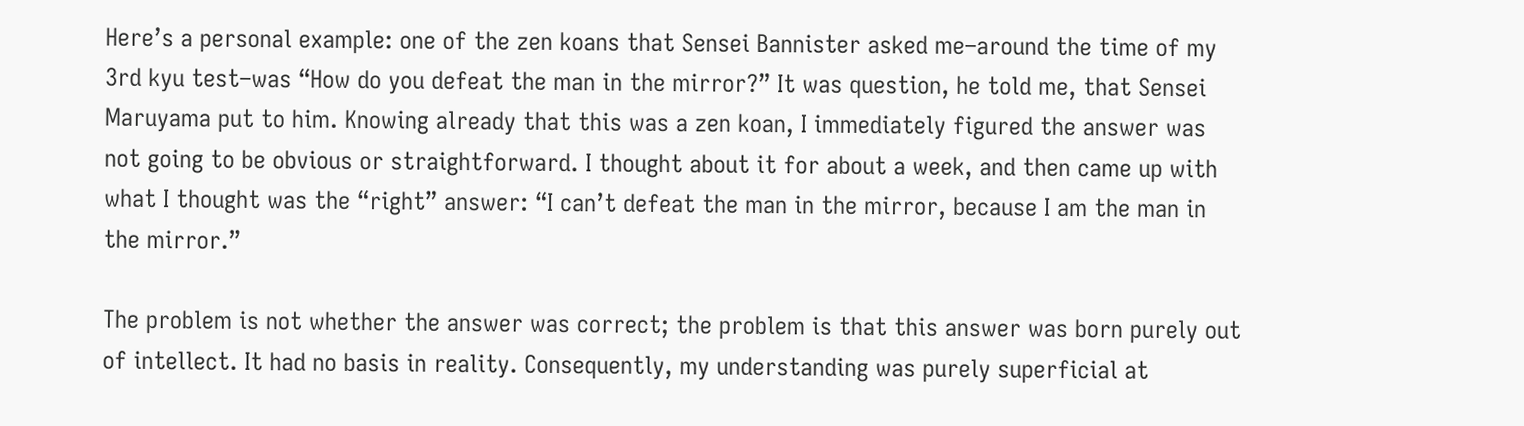Here’s a personal example: one of the zen koans that Sensei Bannister asked me–around the time of my 3rd kyu test–was “How do you defeat the man in the mirror?” It was question, he told me, that Sensei Maruyama put to him. Knowing already that this was a zen koan, I immediately figured the answer was not going to be obvious or straightforward. I thought about it for about a week, and then came up with what I thought was the “right” answer: “I can’t defeat the man in the mirror, because I am the man in the mirror.”

The problem is not whether the answer was correct; the problem is that this answer was born purely out of intellect. It had no basis in reality. Consequently, my understanding was purely superficial at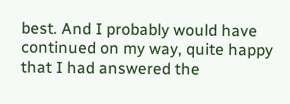best. And I probably would have continued on my way, quite happy that I had answered the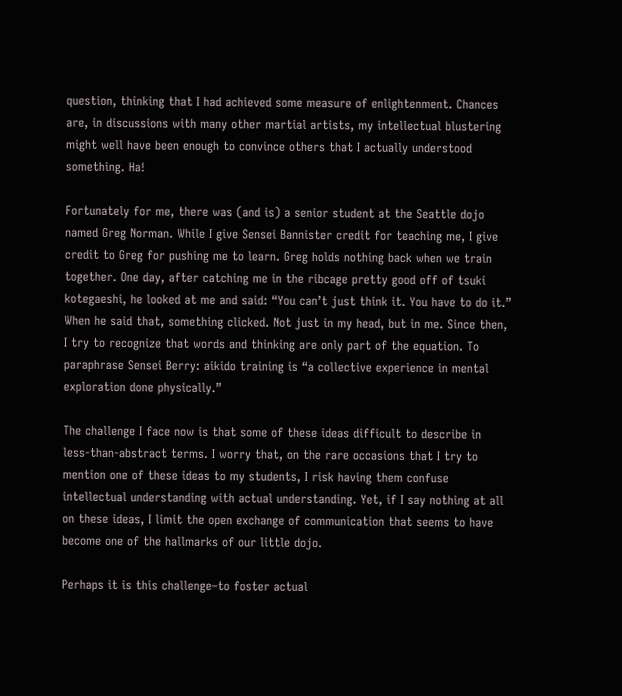question, thinking that I had achieved some measure of enlightenment. Chances are, in discussions with many other martial artists, my intellectual blustering might well have been enough to convince others that I actually understood something. Ha!

Fortunately for me, there was (and is) a senior student at the Seattle dojo named Greg Norman. While I give Sensei Bannister credit for teaching me, I give credit to Greg for pushing me to learn. Greg holds nothing back when we train together. One day, after catching me in the ribcage pretty good off of tsuki kotegaeshi, he looked at me and said: “You can’t just think it. You have to do it.” When he said that, something clicked. Not just in my head, but in me. Since then, I try to recognize that words and thinking are only part of the equation. To paraphrase Sensei Berry: aikido training is “a collective experience in mental exploration done physically.”

The challenge I face now is that some of these ideas difficult to describe in less-than-abstract terms. I worry that, on the rare occasions that I try to mention one of these ideas to my students, I risk having them confuse intellectual understanding with actual understanding. Yet, if I say nothing at all on these ideas, I limit the open exchange of communication that seems to have become one of the hallmarks of our little dojo.

Perhaps it is this challenge–to foster actual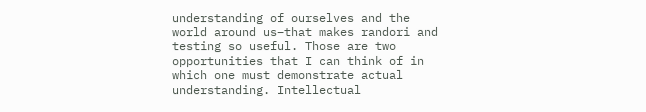understanding of ourselves and the world around us–that makes randori and testing so useful. Those are two opportunities that I can think of in which one must demonstrate actual understanding. Intellectual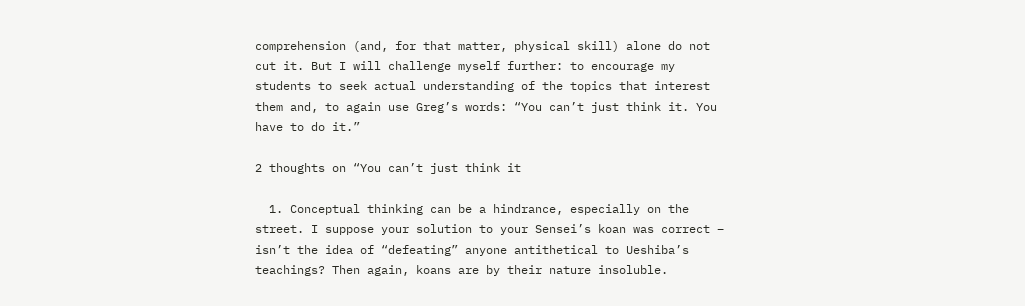comprehension (and, for that matter, physical skill) alone do not cut it. But I will challenge myself further: to encourage my students to seek actual understanding of the topics that interest them and, to again use Greg’s words: “You can’t just think it. You have to do it.”

2 thoughts on “You can’t just think it

  1. Conceptual thinking can be a hindrance, especially on the street. I suppose your solution to your Sensei’s koan was correct – isn’t the idea of “defeating” anyone antithetical to Ueshiba’s teachings? Then again, koans are by their nature insoluble.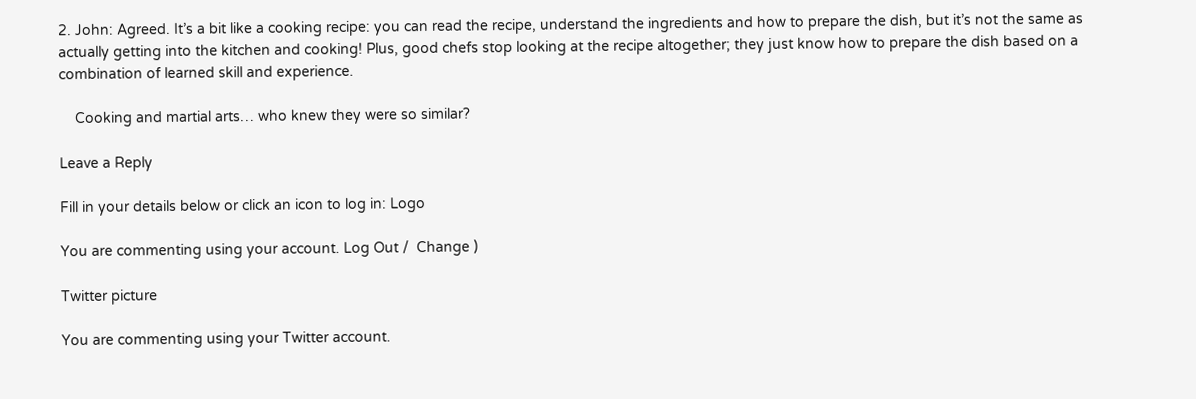2. John: Agreed. It’s a bit like a cooking recipe: you can read the recipe, understand the ingredients and how to prepare the dish, but it’s not the same as actually getting into the kitchen and cooking! Plus, good chefs stop looking at the recipe altogether; they just know how to prepare the dish based on a combination of learned skill and experience.

    Cooking and martial arts… who knew they were so similar?

Leave a Reply

Fill in your details below or click an icon to log in: Logo

You are commenting using your account. Log Out /  Change )

Twitter picture

You are commenting using your Twitter account.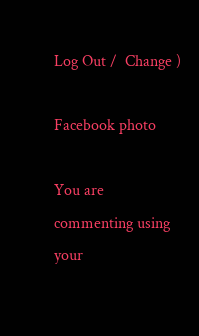Log Out /  Change )

Facebook photo

You are commenting using your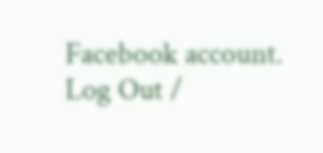Facebook account. Log Out /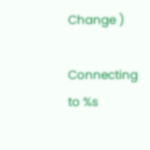Change )

Connecting to %s